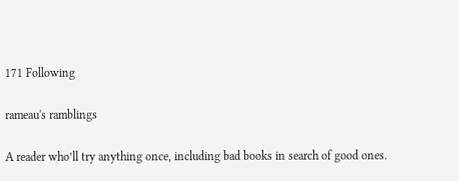171 Following

rameau's ramblings

A reader who’ll try anything once, including bad books in search of good ones.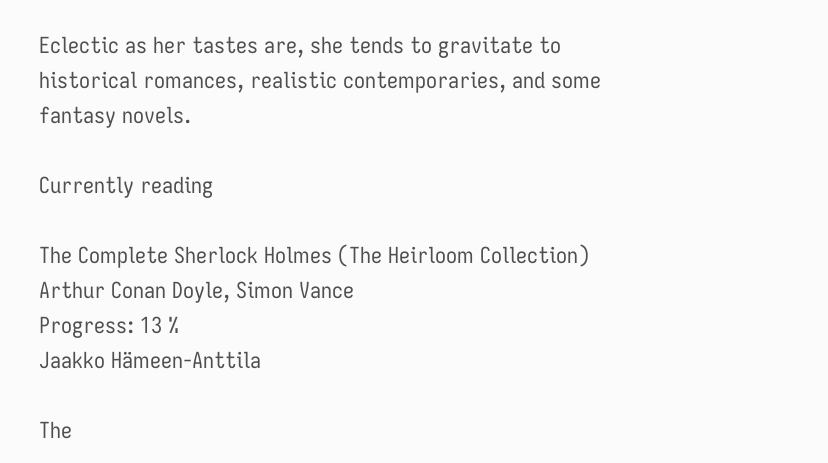Eclectic as her tastes are, she tends to gravitate to historical romances, realistic contemporaries, and some fantasy novels.

Currently reading

The Complete Sherlock Holmes (The Heirloom Collection)
Arthur Conan Doyle, Simon Vance
Progress: 13 %
Jaakko Hämeen-Anttila

The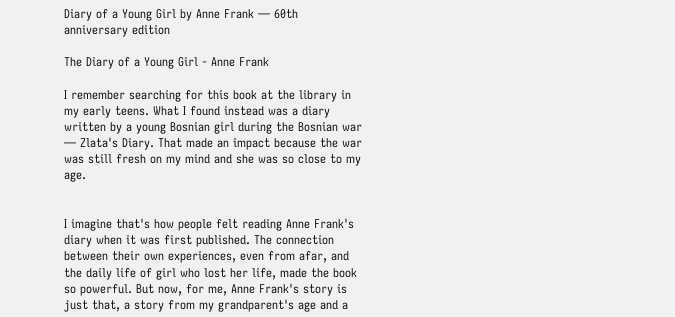Diary of a Young Girl by Anne Frank — 60th anniversary edition

The Diary of a Young Girl - Anne Frank

I remember searching for this book at the library in my early teens. What I found instead was a diary written by a young Bosnian girl during the Bosnian war — Zlata's Diary. That made an impact because the war was still fresh on my mind and she was so close to my age.


I imagine that's how people felt reading Anne Frank's diary when it was first published. The connection between their own experiences, even from afar, and the daily life of girl who lost her life, made the book so powerful. But now, for me, Anne Frank's story is just that, a story from my grandparent's age and a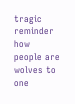tragic reminder how people are wolves to one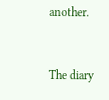another.


The diary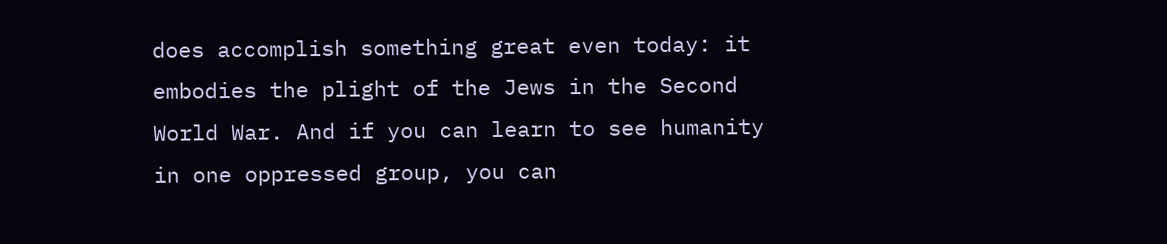does accomplish something great even today: it embodies the plight of the Jews in the Second World War. And if you can learn to see humanity in one oppressed group, you can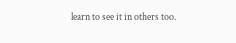learn to see it in others too.